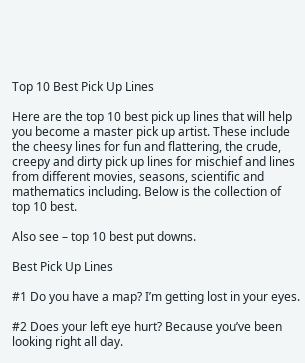Top 10 Best Pick Up Lines

Here are the top 10 best pick up lines that will help you become a master pick up artist. These include the cheesy lines for fun and flattering, the crude, creepy and dirty pick up lines for mischief and lines from different movies, seasons, scientific and mathematics including. Below is the collection of top 10 best.

Also see – top 10 best put downs.

Best Pick Up Lines

#1 Do you have a map? I’m getting lost in your eyes.

#2 Does your left eye hurt? Because you’ve been looking right all day.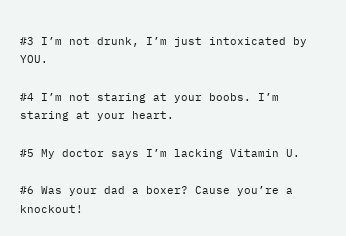#3 I’m not drunk, I’m just intoxicated by YOU.

#4 I’m not staring at your boobs. I’m staring at your heart.

#5 My doctor says I’m lacking Vitamin U.

#6 Was your dad a boxer? Cause you’re a knockout!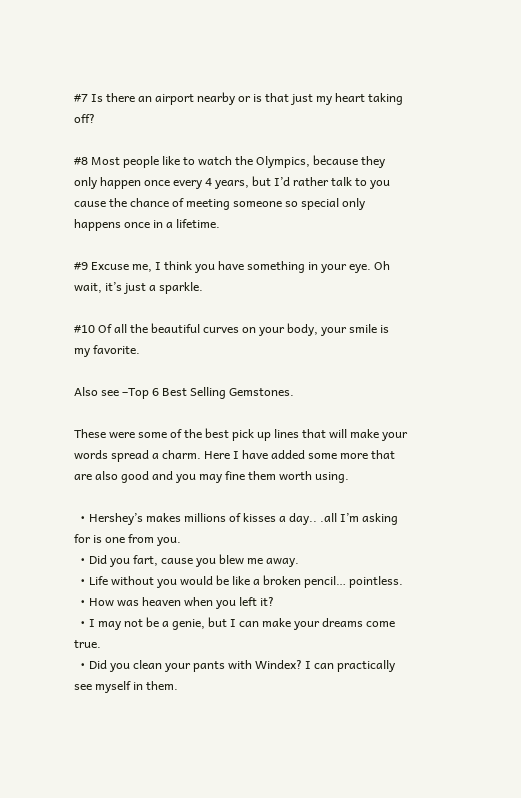#7 Is there an airport nearby or is that just my heart taking off?

#8 Most people like to watch the Olympics, because they only happen once every 4 years, but I’d rather talk to you cause the chance of meeting someone so special only happens once in a lifetime.

#9 Excuse me, I think you have something in your eye. Oh wait, it’s just a sparkle.

#10 Of all the beautiful curves on your body, your smile is my favorite.

Also see –Top 6 Best Selling Gemstones.

These were some of the best pick up lines that will make your words spread a charm. Here I have added some more that are also good and you may fine them worth using.

  • Hershey’s makes millions of kisses a day.. .all I’m asking for is one from you.
  • Did you fart, cause you blew me away.
  • Life without you would be like a broken pencil… pointless.
  • How was heaven when you left it?
  • I may not be a genie, but I can make your dreams come true.
  • Did you clean your pants with Windex? I can practically see myself in them.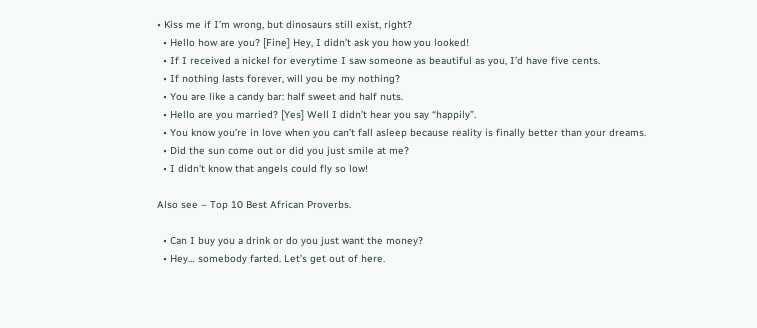• Kiss me if I’m wrong, but dinosaurs still exist, right?
  • Hello how are you? [Fine] Hey, I didn’t ask you how you looked!
  • If I received a nickel for everytime I saw someone as beautiful as you, I’d have five cents.
  • If nothing lasts forever, will you be my nothing?
  • You are like a candy bar: half sweet and half nuts.
  • Hello are you married? [Yes] Well I didn’t hear you say “happily”.
  • You know you’re in love when you can’t fall asleep because reality is finally better than your dreams.
  • Did the sun come out or did you just smile at me?
  • I didn’t know that angels could fly so low!

Also see – Top 10 Best African Proverbs.

  • Can I buy you a drink or do you just want the money?
  • Hey… somebody farted. Let’s get out of here.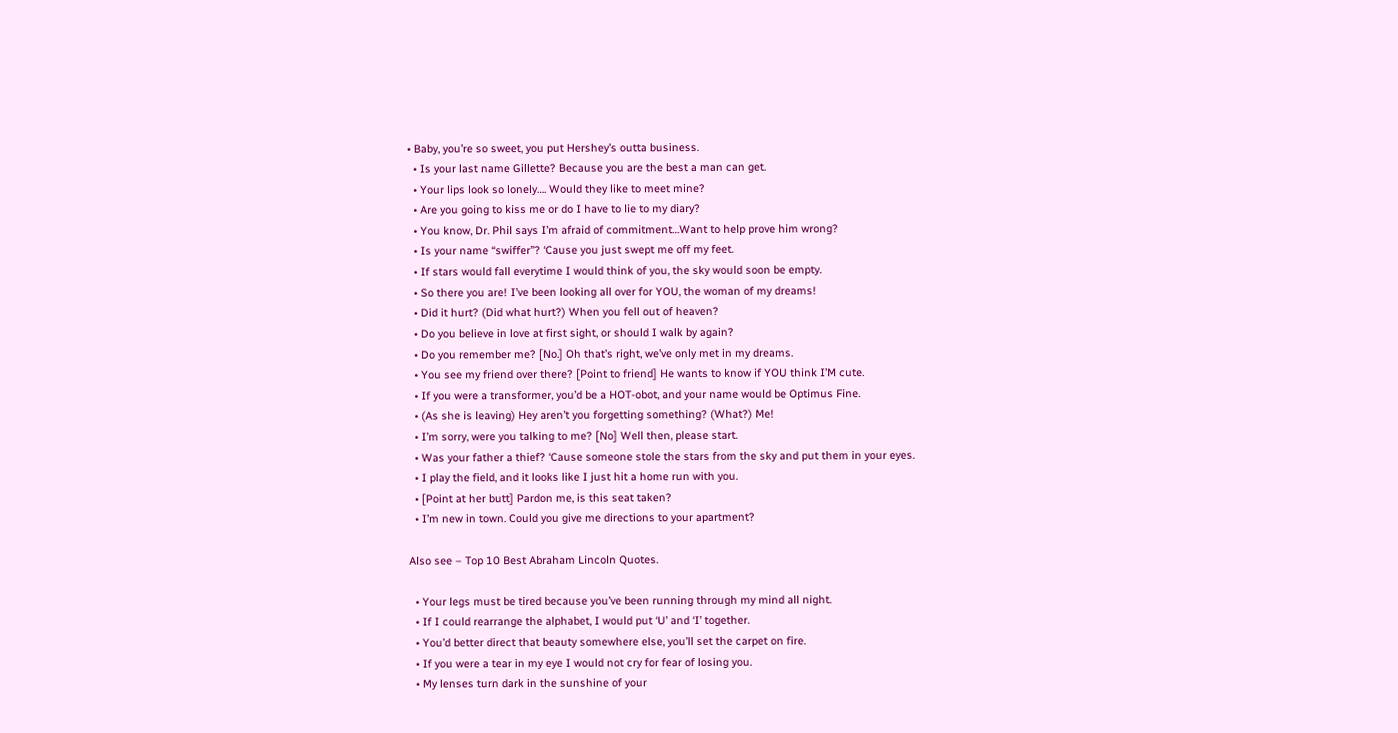• Baby, you’re so sweet, you put Hershey’s outta business.
  • Is your last name Gillette? Because you are the best a man can get.
  • Your lips look so lonely…. Would they like to meet mine?
  • Are you going to kiss me or do I have to lie to my diary?
  • You know, Dr. Phil says I’m afraid of commitment…Want to help prove him wrong?
  • Is your name “swiffer”? ‘Cause you just swept me off my feet.
  • If stars would fall everytime I would think of you, the sky would soon be empty.
  • So there you are! I’ve been looking all over for YOU, the woman of my dreams!
  • Did it hurt? (Did what hurt?) When you fell out of heaven?
  • Do you believe in love at first sight, or should I walk by again?
  • Do you remember me? [No.] Oh that’s right, we’ve only met in my dreams.
  • You see my friend over there? [Point to friend] He wants to know if YOU think I’M cute.
  • If you were a transformer, you’d be a HOT-obot, and your name would be Optimus Fine.
  • (As she is leaving) Hey aren’t you forgetting something? (What?) Me!
  • I’m sorry, were you talking to me? [No] Well then, please start.
  • Was your father a thief? ‘Cause someone stole the stars from the sky and put them in your eyes.
  • I play the field, and it looks like I just hit a home run with you.
  • [Point at her butt] Pardon me, is this seat taken?
  • I’m new in town. Could you give me directions to your apartment?

Also see – Top 10 Best Abraham Lincoln Quotes.

  • Your legs must be tired because you’ve been running through my mind all night.
  • If I could rearrange the alphabet, I would put ‘U’ and ‘I’ together.
  • You’d better direct that beauty somewhere else, you’ll set the carpet on fire.
  • If you were a tear in my eye I would not cry for fear of losing you.
  • My lenses turn dark in the sunshine of your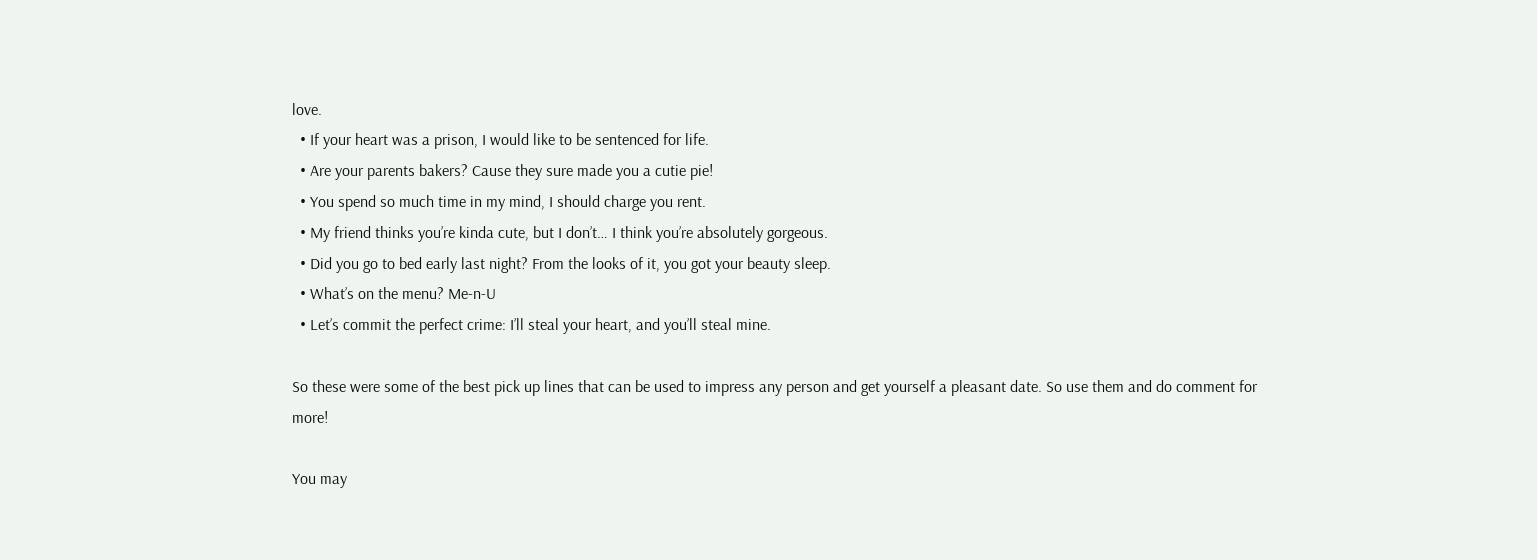love.
  • If your heart was a prison, I would like to be sentenced for life.
  • Are your parents bakers? Cause they sure made you a cutie pie!
  • You spend so much time in my mind, I should charge you rent.
  • My friend thinks you’re kinda cute, but I don’t… I think you’re absolutely gorgeous.
  • Did you go to bed early last night? From the looks of it, you got your beauty sleep.
  • What’s on the menu? Me-n-U
  • Let’s commit the perfect crime: I’ll steal your heart, and you’ll steal mine.

So these were some of the best pick up lines that can be used to impress any person and get yourself a pleasant date. So use them and do comment for more!

You may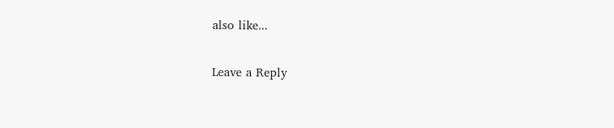also like...

Leave a Reply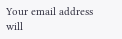Your email address will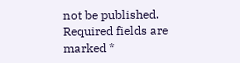not be published. Required fields are marked *